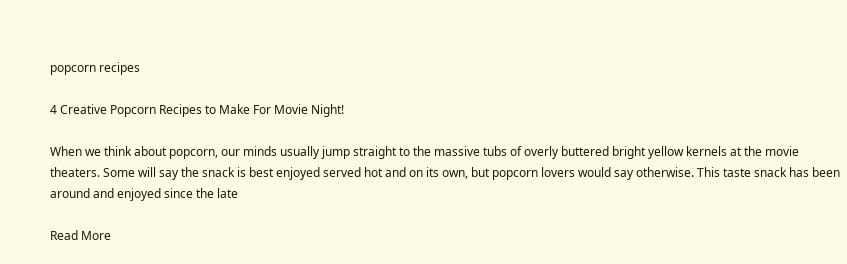popcorn recipes

4 Creative Popcorn Recipes to Make For Movie Night!

When we think about popcorn, our minds usually jump straight to the massive tubs of overly buttered bright yellow kernels at the movie theaters. Some will say the snack is best enjoyed served hot and on its own, but popcorn lovers would say otherwise. This taste snack has been around and enjoyed since the late

Read More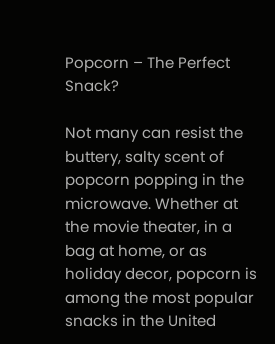Popcorn – The Perfect Snack?

Not many can resist the buttery, salty scent of popcorn popping in the microwave. Whether at the movie theater, in a bag at home, or as holiday decor, popcorn is among the most popular snacks in the United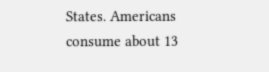States. Americans consume about 13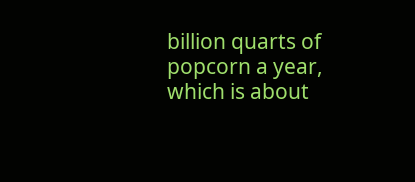billion quarts of popcorn a year, which is about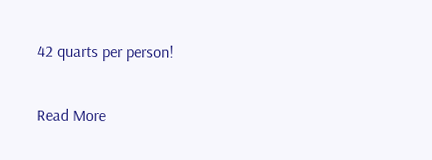42 quarts per person!

Read More